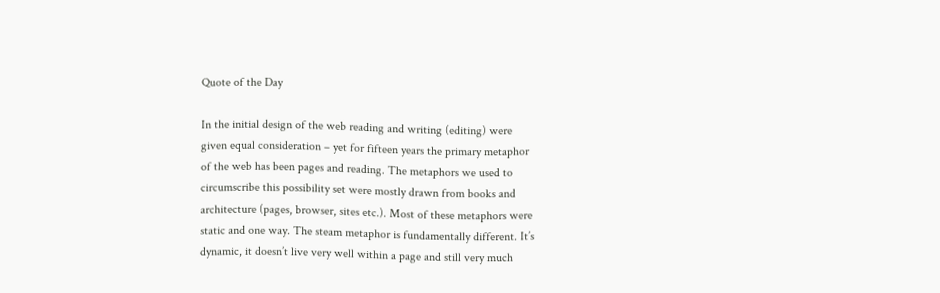Quote of the Day

In the initial design of the web reading and writing (editing) were
given equal consideration – yet for fifteen years the primary metaphor
of the web has been pages and reading. The metaphors we used to
circumscribe this possibility set were mostly drawn from books and
architecture (pages, browser, sites etc.). Most of these metaphors were
static and one way. The steam metaphor is fundamentally different. It’s
dynamic, it doesn’t live very well within a page and still very much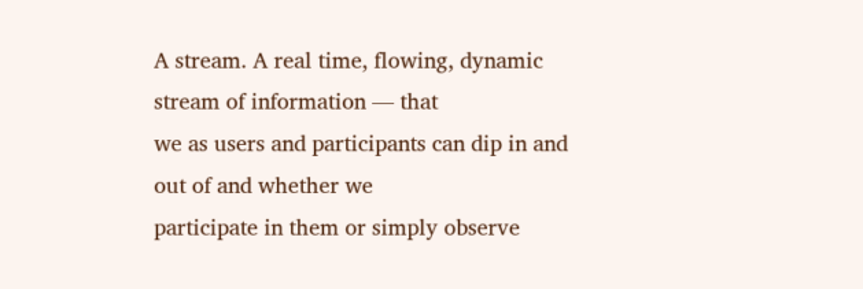A stream. A real time, flowing, dynamic stream of information — that
we as users and participants can dip in and out of and whether we
participate in them or simply observe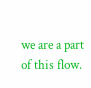we are a part of this flow.